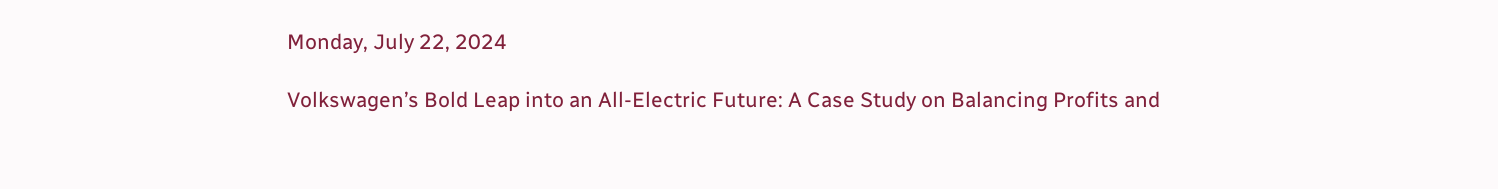Monday, July 22, 2024

Volkswagen’s Bold Leap into an All-Electric Future: A Case Study on Balancing Profits and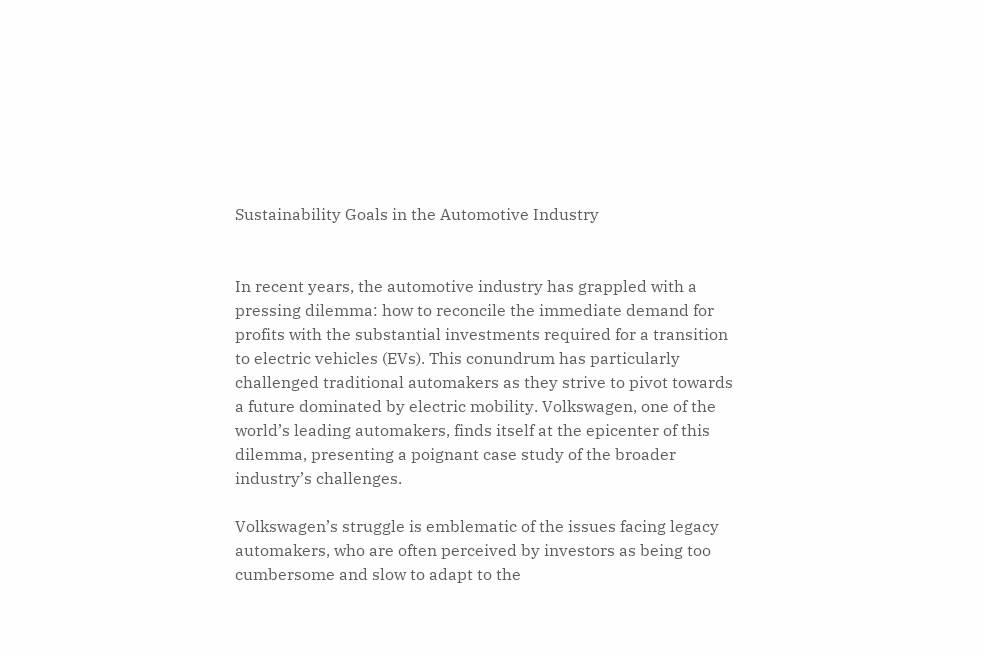Sustainability Goals in the Automotive Industry


In recent years, the automotive industry has grappled with a pressing dilemma: how to reconcile the immediate demand for profits with the substantial investments required for a transition to electric vehicles (EVs). This conundrum has particularly challenged traditional automakers as they strive to pivot towards a future dominated by electric mobility. Volkswagen, one of the world’s leading automakers, finds itself at the epicenter of this dilemma, presenting a poignant case study of the broader industry’s challenges.

Volkswagen’s struggle is emblematic of the issues facing legacy automakers, who are often perceived by investors as being too cumbersome and slow to adapt to the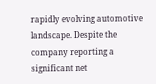rapidly evolving automotive landscape. Despite the company reporting a significant net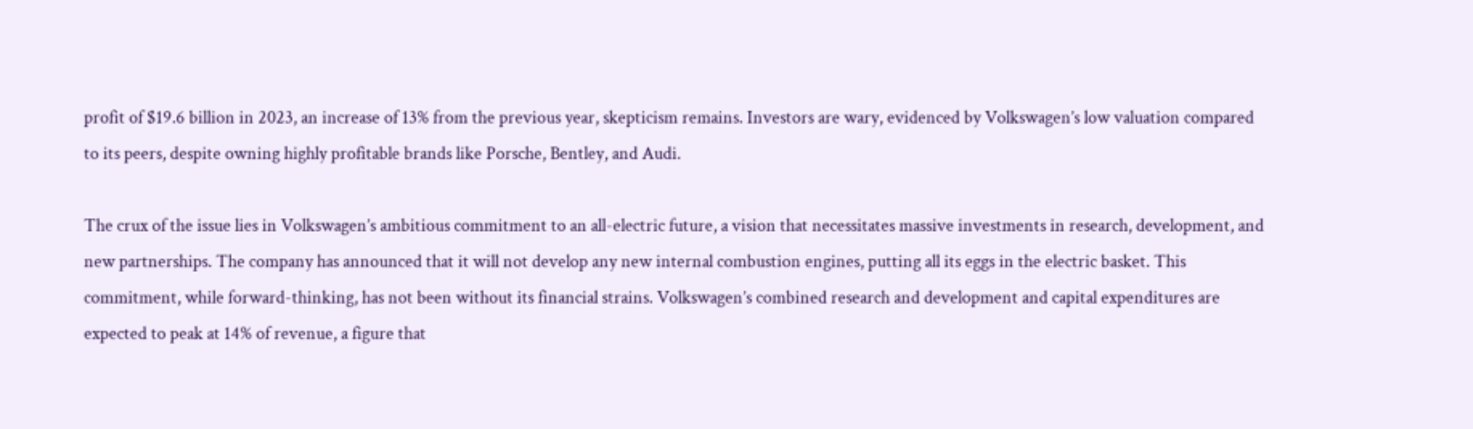profit of $19.6 billion in 2023, an increase of 13% from the previous year, skepticism remains. Investors are wary, evidenced by Volkswagen’s low valuation compared to its peers, despite owning highly profitable brands like Porsche, Bentley, and Audi.

The crux of the issue lies in Volkswagen’s ambitious commitment to an all-electric future, a vision that necessitates massive investments in research, development, and new partnerships. The company has announced that it will not develop any new internal combustion engines, putting all its eggs in the electric basket. This commitment, while forward-thinking, has not been without its financial strains. Volkswagen’s combined research and development and capital expenditures are expected to peak at 14% of revenue, a figure that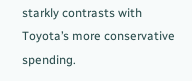starkly contrasts with Toyota’s more conservative spending.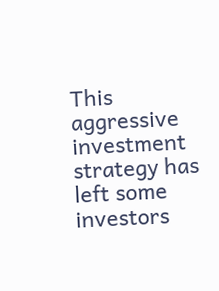This aggressive investment strategy has left some investors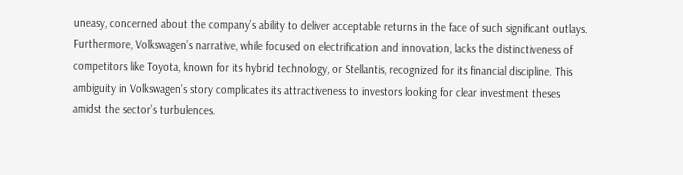uneasy, concerned about the company’s ability to deliver acceptable returns in the face of such significant outlays. Furthermore, Volkswagen’s narrative, while focused on electrification and innovation, lacks the distinctiveness of competitors like Toyota, known for its hybrid technology, or Stellantis, recognized for its financial discipline. This ambiguity in Volkswagen’s story complicates its attractiveness to investors looking for clear investment theses amidst the sector’s turbulences.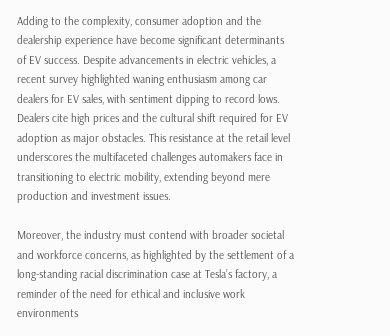Adding to the complexity, consumer adoption and the dealership experience have become significant determinants of EV success. Despite advancements in electric vehicles, a recent survey highlighted waning enthusiasm among car dealers for EV sales, with sentiment dipping to record lows. Dealers cite high prices and the cultural shift required for EV adoption as major obstacles. This resistance at the retail level underscores the multifaceted challenges automakers face in transitioning to electric mobility, extending beyond mere production and investment issues.

Moreover, the industry must contend with broader societal and workforce concerns, as highlighted by the settlement of a long-standing racial discrimination case at Tesla’s factory, a reminder of the need for ethical and inclusive work environments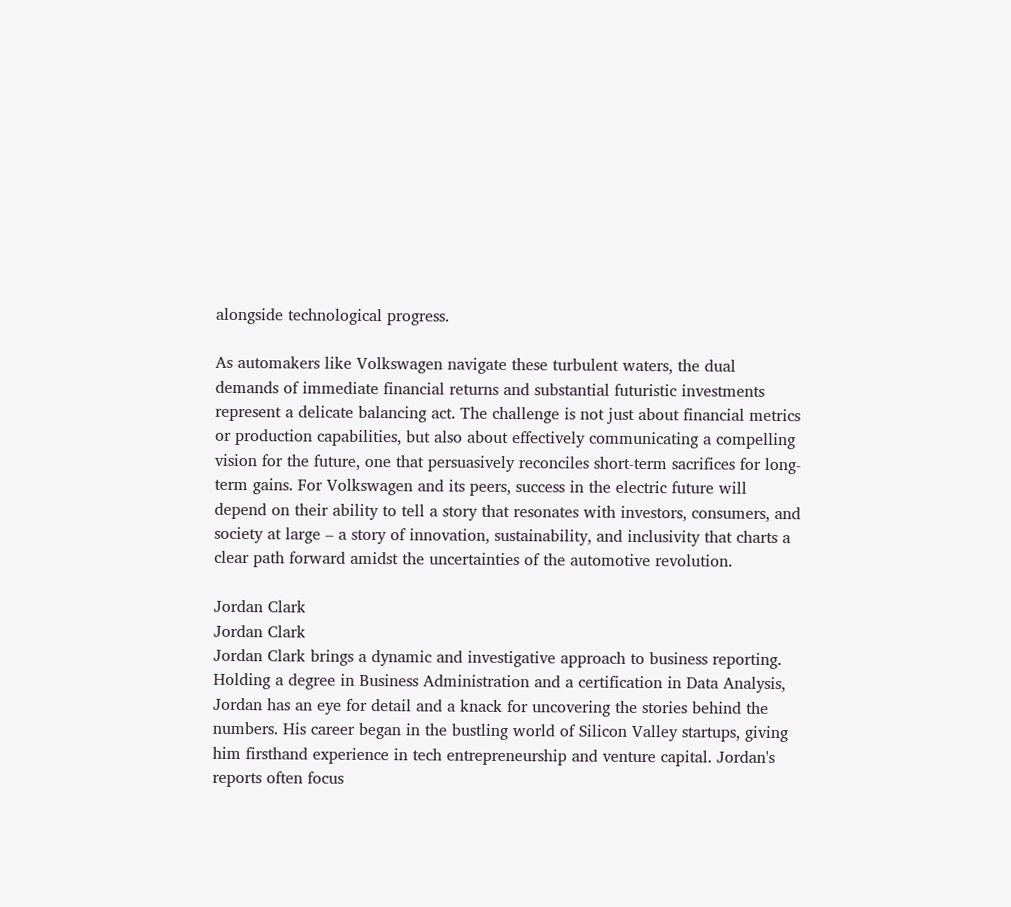alongside technological progress.

As automakers like Volkswagen navigate these turbulent waters, the dual demands of immediate financial returns and substantial futuristic investments represent a delicate balancing act. The challenge is not just about financial metrics or production capabilities, but also about effectively communicating a compelling vision for the future, one that persuasively reconciles short-term sacrifices for long-term gains. For Volkswagen and its peers, success in the electric future will depend on their ability to tell a story that resonates with investors, consumers, and society at large – a story of innovation, sustainability, and inclusivity that charts a clear path forward amidst the uncertainties of the automotive revolution.

Jordan Clark
Jordan Clark
Jordan Clark brings a dynamic and investigative approach to business reporting. Holding a degree in Business Administration and a certification in Data Analysis, Jordan has an eye for detail and a knack for uncovering the stories behind the numbers. His career began in the bustling world of Silicon Valley startups, giving him firsthand experience in tech entrepreneurship and venture capital. Jordan's reports often focus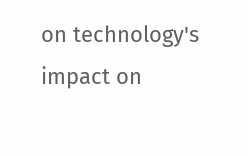on technology's impact on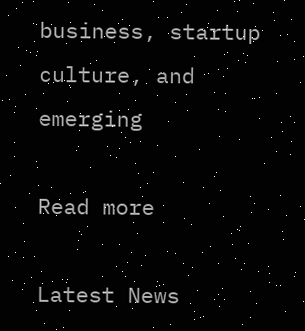business, startup culture, and emerging

Read more

Latest News